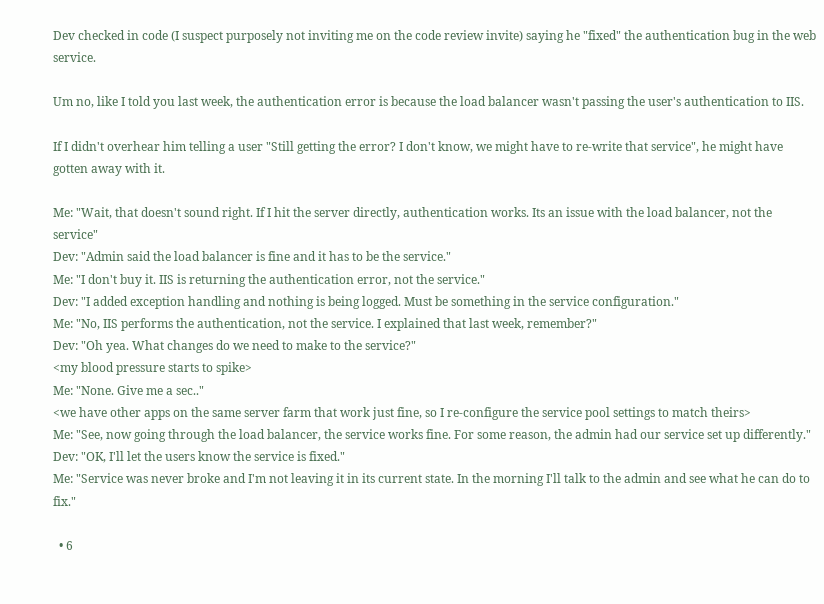Dev checked in code (I suspect purposely not inviting me on the code review invite) saying he "fixed" the authentication bug in the web service.

Um no, like I told you last week, the authentication error is because the load balancer wasn't passing the user's authentication to IIS.

If I didn't overhear him telling a user "Still getting the error? I don't know, we might have to re-write that service", he might have gotten away with it.

Me: "Wait, that doesn't sound right. If I hit the server directly, authentication works. Its an issue with the load balancer, not the service"
Dev: "Admin said the load balancer is fine and it has to be the service."
Me: "I don't buy it. IIS is returning the authentication error, not the service."
Dev: "I added exception handling and nothing is being logged. Must be something in the service configuration."
Me: "No, IIS performs the authentication, not the service. I explained that last week, remember?"
Dev: "Oh yea. What changes do we need to make to the service?"
<my blood pressure starts to spike>
Me: "None. Give me a sec.."
<we have other apps on the same server farm that work just fine, so I re-configure the service pool settings to match theirs>
Me: "See, now going through the load balancer, the service works fine. For some reason, the admin had our service set up differently."
Dev: "OK, I'll let the users know the service is fixed."
Me: "Service was never broke and I'm not leaving it in its current state. In the morning I'll talk to the admin and see what he can do to fix."

  • 6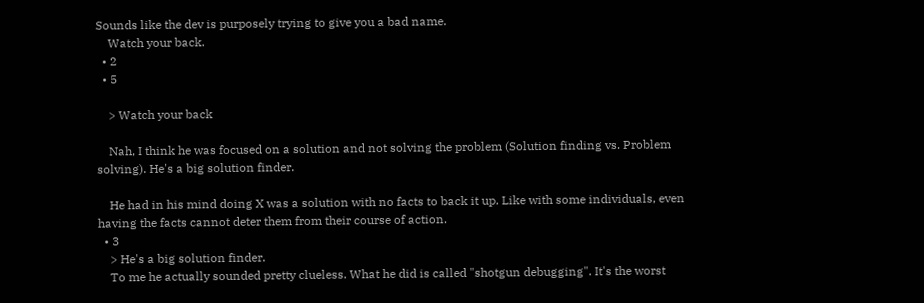Sounds like the dev is purposely trying to give you a bad name.
    Watch your back.
  • 2
  • 5

    > Watch your back

    Nah, I think he was focused on a solution and not solving the problem (Solution finding vs. Problem solving). He's a big solution finder.

    He had in his mind doing X was a solution with no facts to back it up. Like with some individuals, even having the facts cannot deter them from their course of action.
  • 3
    > He's a big solution finder.
    To me he actually sounded pretty clueless. What he did is called "shotgun debugging". It's the worst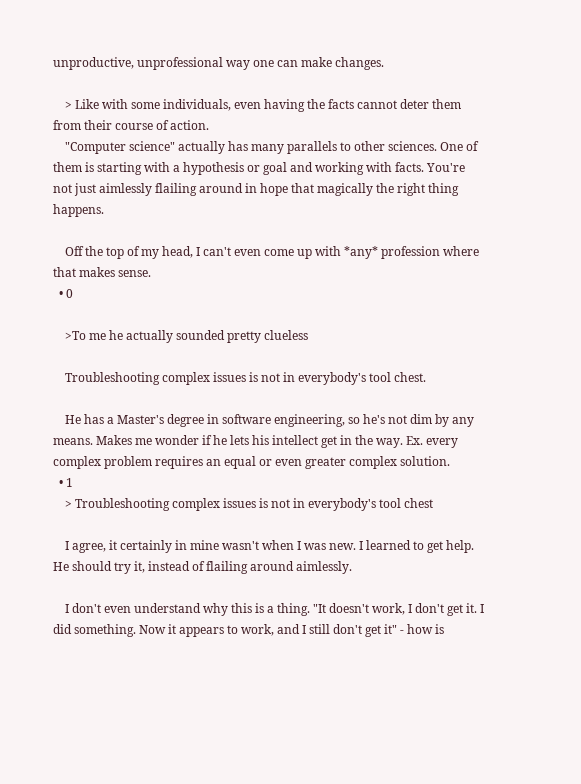unproductive, unprofessional way one can make changes.

    > Like with some individuals, even having the facts cannot deter them from their course of action.
    "Computer science" actually has many parallels to other sciences. One of them is starting with a hypothesis or goal and working with facts. You're not just aimlessly flailing around in hope that magically the right thing happens.

    Off the top of my head, I can't even come up with *any* profession where that makes sense.
  • 0

    >To me he actually sounded pretty clueless

    Troubleshooting complex issues is not in everybody's tool chest.

    He has a Master's degree in software engineering, so he's not dim by any means. Makes me wonder if he lets his intellect get in the way. Ex. every complex problem requires an equal or even greater complex solution.
  • 1
    > Troubleshooting complex issues is not in everybody's tool chest

    I agree, it certainly in mine wasn't when I was new. I learned to get help. He should try it, instead of flailing around aimlessly.

    I don't even understand why this is a thing. "It doesn't work, I don't get it. I did something. Now it appears to work, and I still don't get it" - how is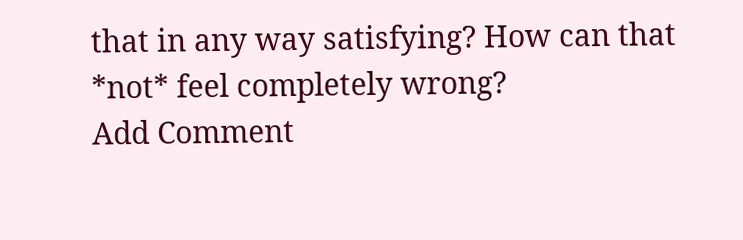that in any way satisfying? How can that *not* feel completely wrong?
Add Comment